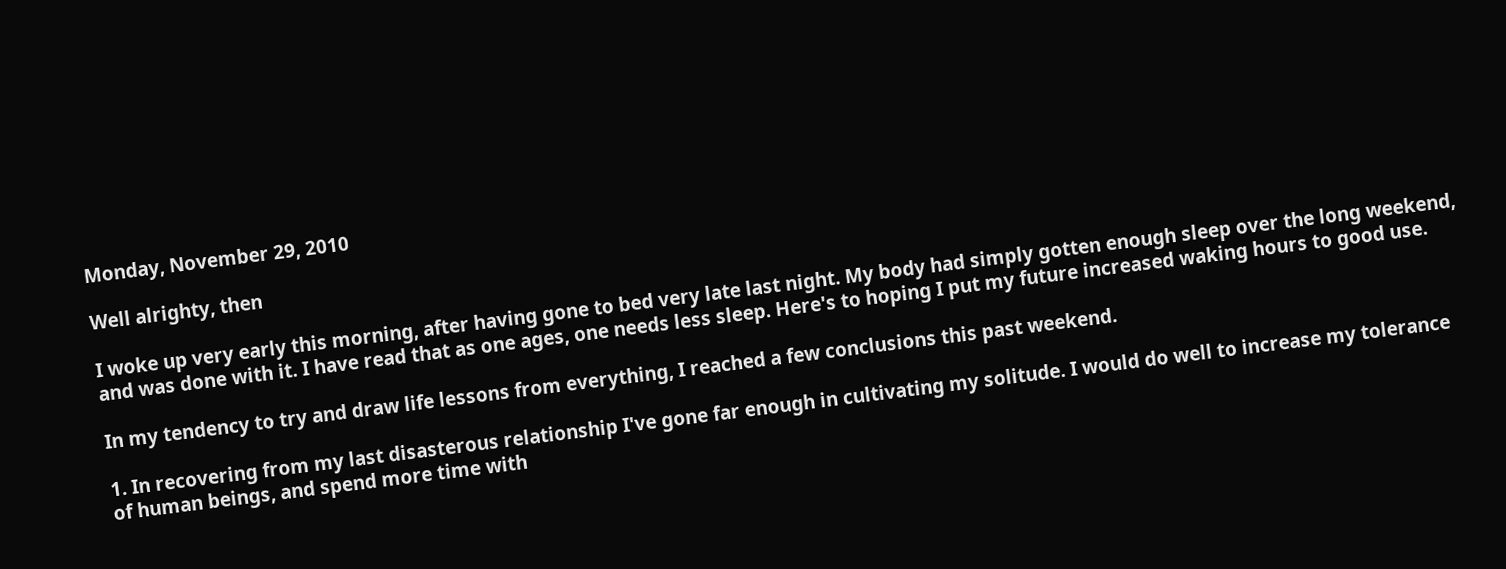Monday, November 29, 2010

Well alrighty, then

I woke up very early this morning, after having gone to bed very late last night. My body had simply gotten enough sleep over the long weekend, and was done with it. I have read that as one ages, one needs less sleep. Here's to hoping I put my future increased waking hours to good use.

In my tendency to try and draw life lessons from everything, I reached a few conclusions this past weekend.

1. In recovering from my last disasterous relationship I've gone far enough in cultivating my solitude. I would do well to increase my tolerance of human beings, and spend more time with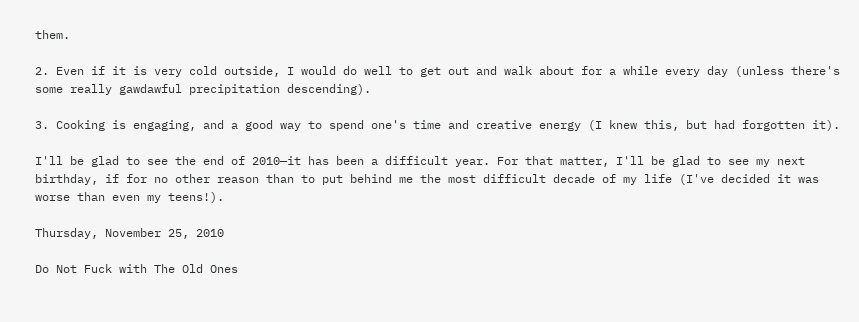them.

2. Even if it is very cold outside, I would do well to get out and walk about for a while every day (unless there's some really gawdawful precipitation descending).

3. Cooking is engaging, and a good way to spend one's time and creative energy (I knew this, but had forgotten it).

I'll be glad to see the end of 2010—it has been a difficult year. For that matter, I'll be glad to see my next birthday, if for no other reason than to put behind me the most difficult decade of my life (I've decided it was worse than even my teens!).

Thursday, November 25, 2010

Do Not Fuck with The Old Ones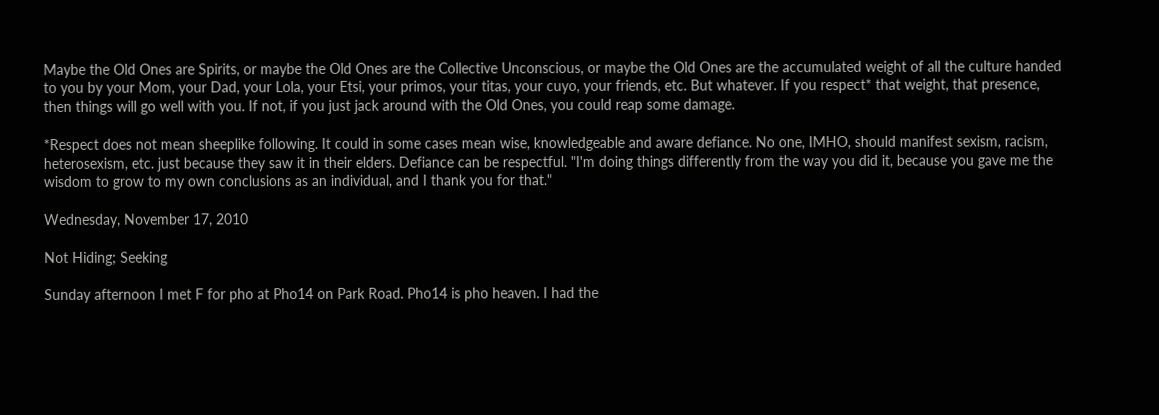Maybe the Old Ones are Spirits, or maybe the Old Ones are the Collective Unconscious, or maybe the Old Ones are the accumulated weight of all the culture handed to you by your Mom, your Dad, your Lola, your Etsi, your primos, your titas, your cuyo, your friends, etc. But whatever. If you respect* that weight, that presence, then things will go well with you. If not, if you just jack around with the Old Ones, you could reap some damage.

*Respect does not mean sheeplike following. It could in some cases mean wise, knowledgeable and aware defiance. No one, IMHO, should manifest sexism, racism, heterosexism, etc. just because they saw it in their elders. Defiance can be respectful. "I'm doing things differently from the way you did it, because you gave me the wisdom to grow to my own conclusions as an individual, and I thank you for that."

Wednesday, November 17, 2010

Not Hiding; Seeking

Sunday afternoon I met F for pho at Pho14 on Park Road. Pho14 is pho heaven. I had the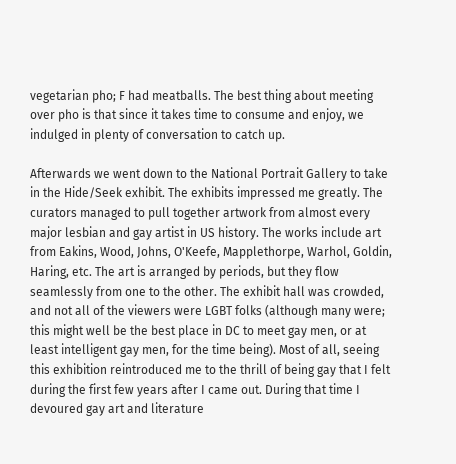vegetarian pho; F had meatballs. The best thing about meeting over pho is that since it takes time to consume and enjoy, we indulged in plenty of conversation to catch up.

Afterwards we went down to the National Portrait Gallery to take in the Hide/Seek exhibit. The exhibits impressed me greatly. The curators managed to pull together artwork from almost every major lesbian and gay artist in US history. The works include art from Eakins, Wood, Johns, O'Keefe, Mapplethorpe, Warhol, Goldin, Haring, etc. The art is arranged by periods, but they flow seamlessly from one to the other. The exhibit hall was crowded, and not all of the viewers were LGBT folks (although many were; this might well be the best place in DC to meet gay men, or at least intelligent gay men, for the time being). Most of all, seeing this exhibition reintroduced me to the thrill of being gay that I felt during the first few years after I came out. During that time I devoured gay art and literature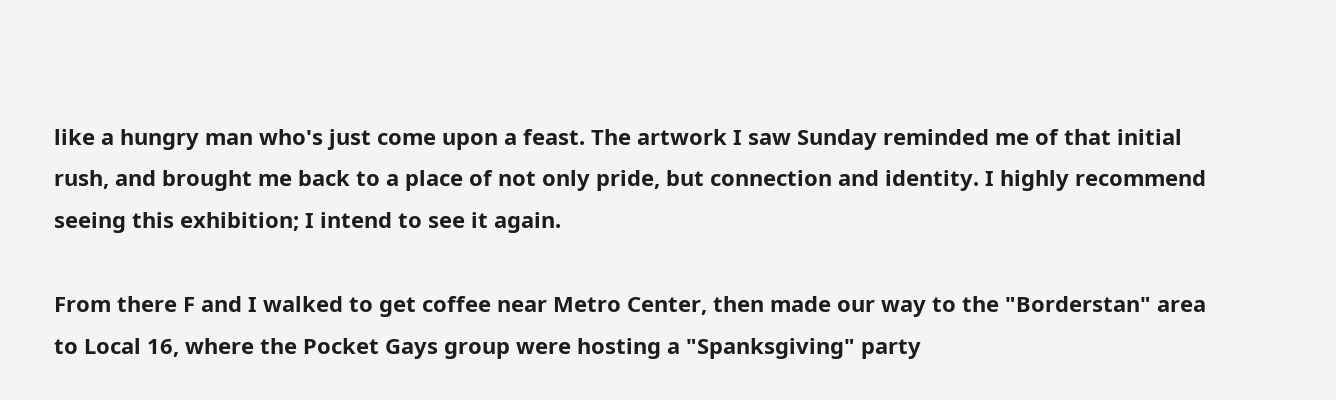like a hungry man who's just come upon a feast. The artwork I saw Sunday reminded me of that initial rush, and brought me back to a place of not only pride, but connection and identity. I highly recommend seeing this exhibition; I intend to see it again.

From there F and I walked to get coffee near Metro Center, then made our way to the "Borderstan" area to Local 16, where the Pocket Gays group were hosting a "Spanksgiving" party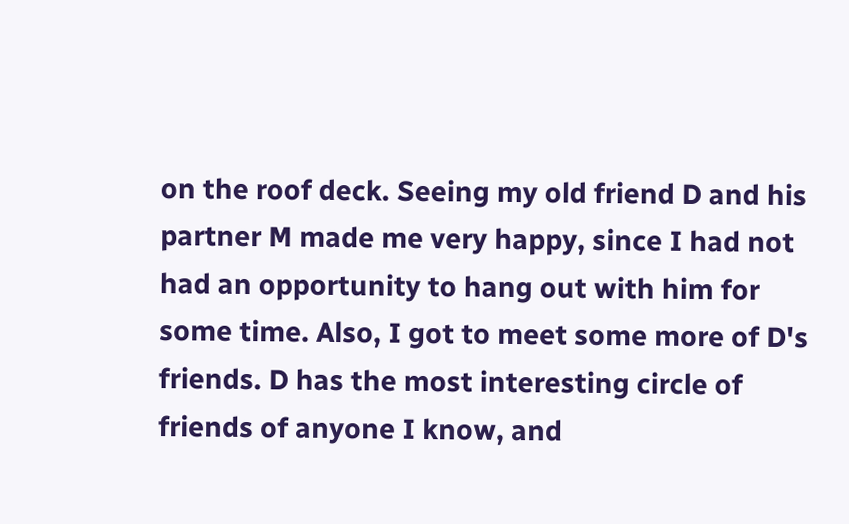on the roof deck. Seeing my old friend D and his partner M made me very happy, since I had not had an opportunity to hang out with him for some time. Also, I got to meet some more of D's friends. D has the most interesting circle of friends of anyone I know, and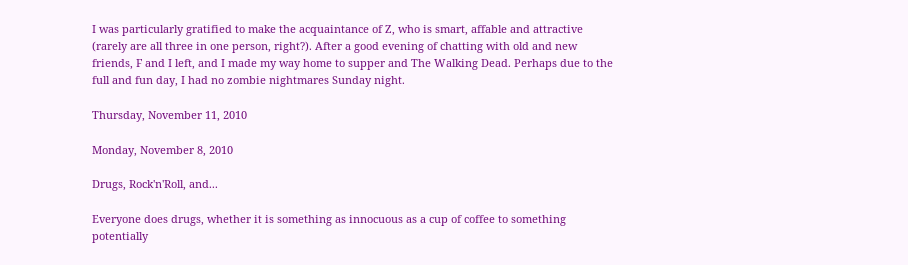I was particularly gratified to make the acquaintance of Z, who is smart, affable and attractive (rarely are all three in one person, right?). After a good evening of chatting with old and new friends, F and I left, and I made my way home to supper and The Walking Dead. Perhaps due to the full and fun day, I had no zombie nightmares Sunday night.

Thursday, November 11, 2010

Monday, November 8, 2010

Drugs, Rock'n'Roll, and...

Everyone does drugs, whether it is something as innocuous as a cup of coffee to something potentially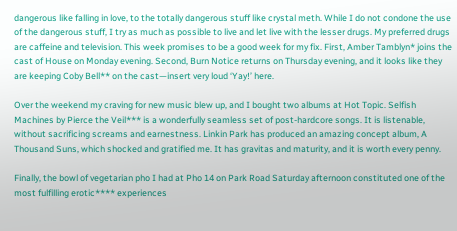dangerous like falling in love, to the totally dangerous stuff like crystal meth. While I do not condone the use of the dangerous stuff, I try as much as possible to live and let live with the lesser drugs. My preferred drugs are caffeine and television. This week promises to be a good week for my fix. First, Amber Tamblyn* joins the cast of House on Monday evening. Second, Burn Notice returns on Thursday evening, and it looks like they are keeping Coby Bell** on the cast—insert very loud ‘Yay!’ here.

Over the weekend my craving for new music blew up, and I bought two albums at Hot Topic. Selfish Machines by Pierce the Veil*** is a wonderfully seamless set of post-hardcore songs. It is listenable, without sacrificing screams and earnestness. Linkin Park has produced an amazing concept album, A Thousand Suns, which shocked and gratified me. It has gravitas and maturity, and it is worth every penny.

Finally, the bowl of vegetarian pho I had at Pho 14 on Park Road Saturday afternoon constituted one of the most fulfilling erotic**** experiences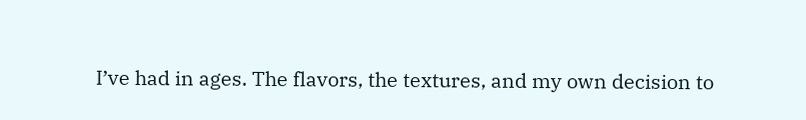I’ve had in ages. The flavors, the textures, and my own decision to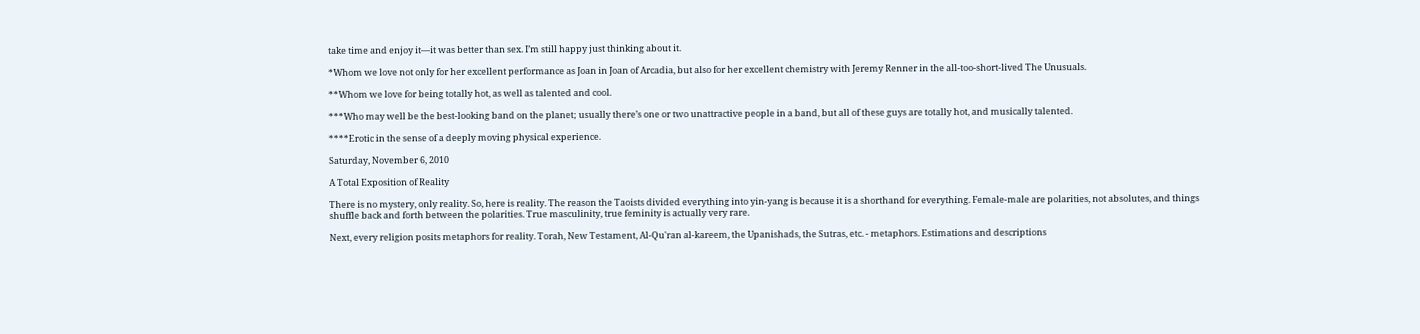take time and enjoy it—it was better than sex. I’m still happy just thinking about it.

*Whom we love not only for her excellent performance as Joan in Joan of Arcadia, but also for her excellent chemistry with Jeremy Renner in the all-too-short-lived The Unusuals.

**Whom we love for being totally hot, as well as talented and cool.

***Who may well be the best-looking band on the planet; usually there’s one or two unattractive people in a band, but all of these guys are totally hot, and musically talented.

****Erotic in the sense of a deeply moving physical experience.

Saturday, November 6, 2010

A Total Exposition of Reality

There is no mystery, only reality. So, here is reality. The reason the Taoists divided everything into yin-yang is because it is a shorthand for everything. Female-male are polarities, not absolutes, and things shuffle back and forth between the polarities. True masculinity, true feminity is actually very rare.

Next, every religion posits metaphors for reality. Torah, New Testament, Al-Qu'ran al-kareem, the Upanishads, the Sutras, etc. - metaphors. Estimations and descriptions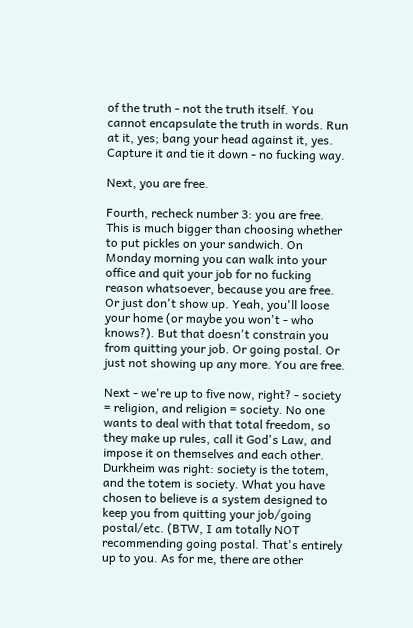of the truth - not the truth itself. You cannot encapsulate the truth in words. Run at it, yes; bang your head against it, yes. Capture it and tie it down - no fucking way.

Next, you are free.

Fourth, recheck number 3: you are free. This is much bigger than choosing whether to put pickles on your sandwich. On Monday morning you can walk into your office and quit your job for no fucking reason whatsoever, because you are free. Or just don't show up. Yeah, you'll loose your home (or maybe you won't - who knows?). But that doesn't constrain you from quitting your job. Or going postal. Or just not showing up any more. You are free.

Next - we're up to five now, right? - society = religion, and religion = society. No one wants to deal with that total freedom, so they make up rules, call it God's Law, and impose it on themselves and each other. Durkheim was right: society is the totem, and the totem is society. What you have chosen to believe is a system designed to keep you from quitting your job/going postal/etc. (BTW, I am totally NOT recommending going postal. That's entirely up to you. As for me, there are other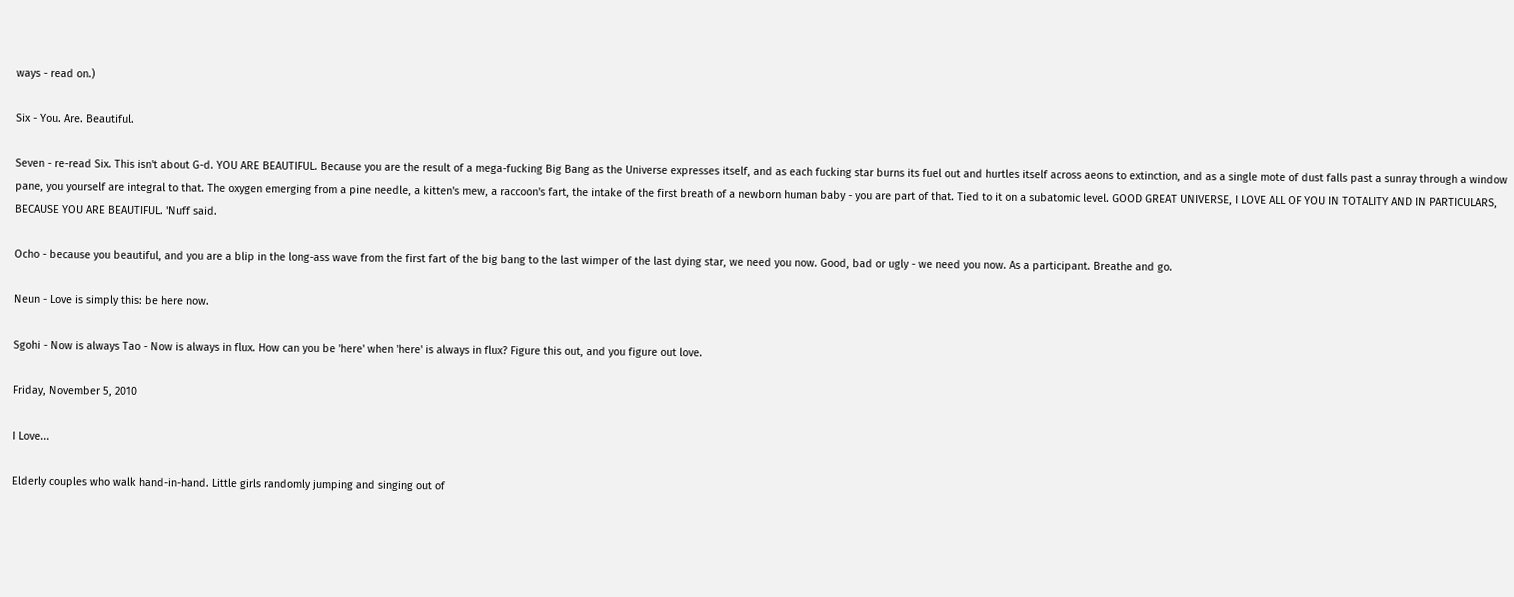ways - read on.)

Six - You. Are. Beautiful.

Seven - re-read Six. This isn't about G-d. YOU ARE BEAUTIFUL. Because you are the result of a mega-fucking Big Bang as the Universe expresses itself, and as each fucking star burns its fuel out and hurtles itself across aeons to extinction, and as a single mote of dust falls past a sunray through a window pane, you yourself are integral to that. The oxygen emerging from a pine needle, a kitten's mew, a raccoon's fart, the intake of the first breath of a newborn human baby - you are part of that. Tied to it on a subatomic level. GOOD GREAT UNIVERSE, I LOVE ALL OF YOU IN TOTALITY AND IN PARTICULARS, BECAUSE YOU ARE BEAUTIFUL. 'Nuff said.

Ocho - because you beautiful, and you are a blip in the long-ass wave from the first fart of the big bang to the last wimper of the last dying star, we need you now. Good, bad or ugly - we need you now. As a participant. Breathe and go.

Neun - Love is simply this: be here now.

Sgohi - Now is always Tao - Now is always in flux. How can you be 'here' when 'here' is always in flux? Figure this out, and you figure out love.

Friday, November 5, 2010

I Love...

Elderly couples who walk hand-in-hand. Little girls randomly jumping and singing out of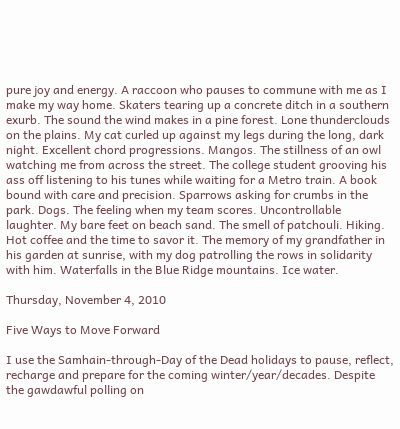pure joy and energy. A raccoon who pauses to commune with me as I make my way home. Skaters tearing up a concrete ditch in a southern exurb. The sound the wind makes in a pine forest. Lone thunderclouds on the plains. My cat curled up against my legs during the long, dark night. Excellent chord progressions. Mangos. The stillness of an owl watching me from across the street. The college student grooving his ass off listening to his tunes while waiting for a Metro train. A book bound with care and precision. Sparrows asking for crumbs in the park. Dogs. The feeling when my team scores. Uncontrollable laughter. My bare feet on beach sand. The smell of patchouli. Hiking. Hot coffee and the time to savor it. The memory of my grandfather in his garden at sunrise, with my dog patrolling the rows in solidarity with him. Waterfalls in the Blue Ridge mountains. Ice water.

Thursday, November 4, 2010

Five Ways to Move Forward

I use the Samhain-through-Day of the Dead holidays to pause, reflect, recharge and prepare for the coming winter/year/decades. Despite the gawdawful polling on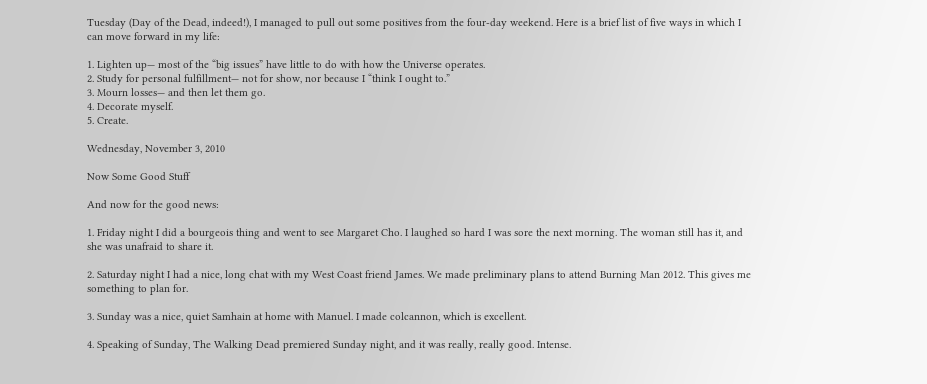Tuesday (Day of the Dead, indeed!), I managed to pull out some positives from the four-day weekend. Here is a brief list of five ways in which I can move forward in my life:

1. Lighten up— most of the “big issues” have little to do with how the Universe operates.
2. Study for personal fulfillment— not for show, nor because I “think I ought to.”
3. Mourn losses— and then let them go.
4. Decorate myself.
5. Create.

Wednesday, November 3, 2010

Now Some Good Stuff

And now for the good news:

1. Friday night I did a bourgeois thing and went to see Margaret Cho. I laughed so hard I was sore the next morning. The woman still has it, and she was unafraid to share it.

2. Saturday night I had a nice, long chat with my West Coast friend James. We made preliminary plans to attend Burning Man 2012. This gives me something to plan for.

3. Sunday was a nice, quiet Samhain at home with Manuel. I made colcannon, which is excellent.

4. Speaking of Sunday, The Walking Dead premiered Sunday night, and it was really, really good. Intense.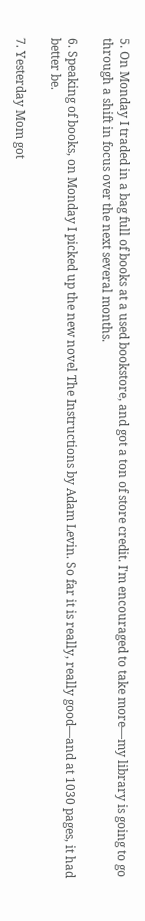5. On Monday I traded in a bag full of books at a used bookstore, and got a ton of store credit. I'm encouraged to take more—my library is going to go through a shift in focus over the next several months.

6. Speaking of books, on Monday I picked up the new novel The Instructions by Adam Levin. So far it is really, really good—and at 1030 pages, it had better be.

7. Yesterday Mom got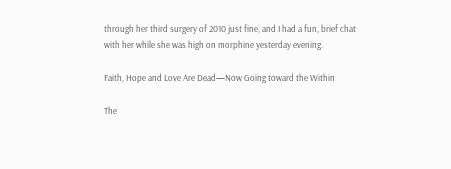through her third surgery of 2010 just fine, and I had a fun, brief chat with her while she was high on morphine yesterday evening.

Faith, Hope and Love Are Dead—Now Going toward the Within

The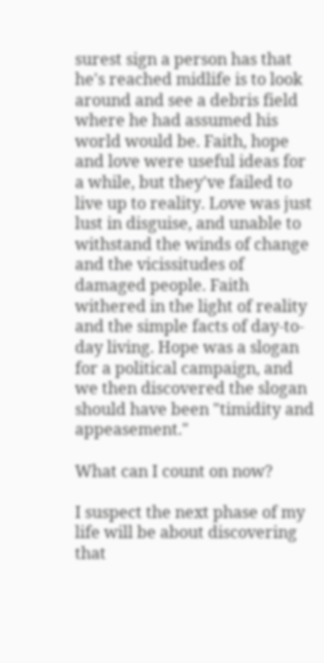surest sign a person has that he's reached midlife is to look around and see a debris field where he had assumed his world would be. Faith, hope and love were useful ideas for a while, but they've failed to live up to reality. Love was just lust in disguise, and unable to withstand the winds of change and the vicissitudes of damaged people. Faith withered in the light of reality and the simple facts of day-to-day living. Hope was a slogan for a political campaign, and we then discovered the slogan should have been "timidity and appeasement."

What can I count on now?

I suspect the next phase of my life will be about discovering that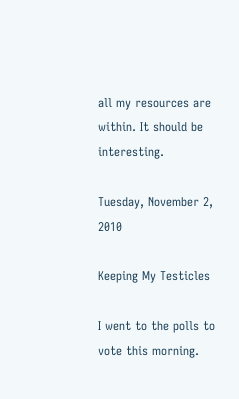all my resources are within. It should be interesting.

Tuesday, November 2, 2010

Keeping My Testicles

I went to the polls to vote this morning.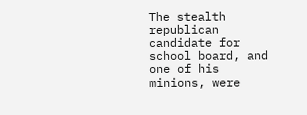The stealth republican candidate for school board, and one of his minions, were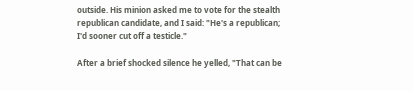outside. His minion asked me to vote for the stealth republican candidate, and I said: "He's a republican; I'd sooner cut off a testicle."

After a brief shocked silence he yelled, "That can be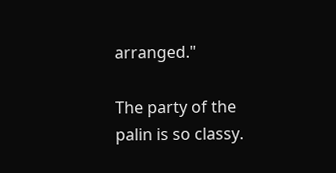arranged."

The party of the palin is so classy.